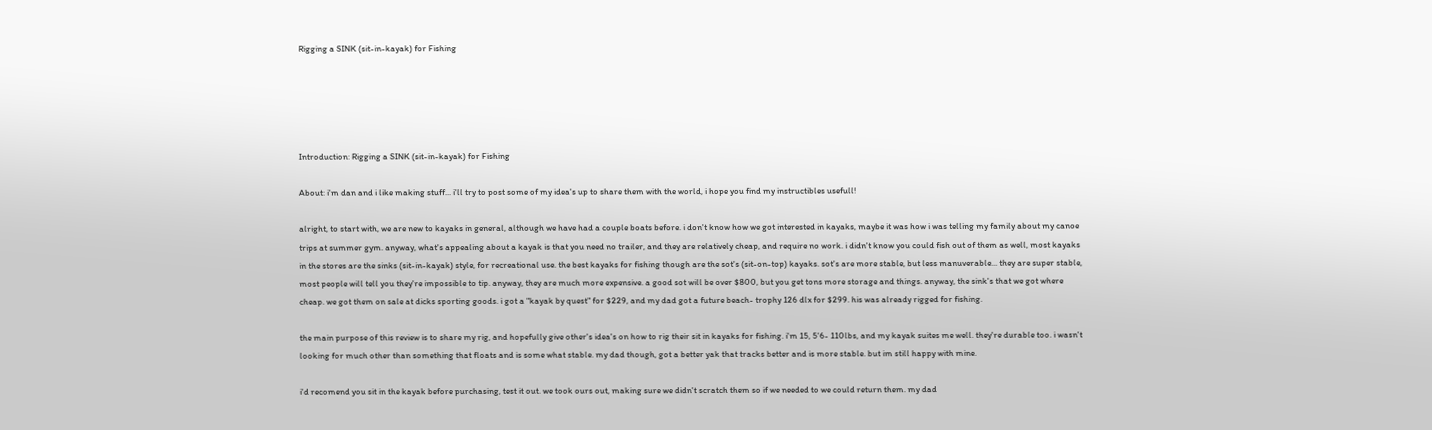Rigging a SINK (sit-in-kayak) for Fishing





Introduction: Rigging a SINK (sit-in-kayak) for Fishing

About: i'm dan and i like making stuff... i'll try to post some of my idea's up to share them with the world, i hope you find my instructibles usefull!

alright, to start with, we are new to kayaks in general, although we have had a couple boats before. i don't know how we got interested in kayaks, maybe it was how i was telling my family about my canoe trips at summer gym. anyway, what's appealing about a kayak is that you need no trailer, and they are relatively cheap, and require no work. i didn't know you could fish out of them as well, most kayaks in the stores are the sinks (sit-in-kayak) style, for recreational use. the best kayaks for fishing though are the sot's (sit-on-top) kayaks. sot's are more stable, but less manuverable... they are super stable, most people will tell you they're impossible to tip. anyway, they are much more expensive. a good sot will be over $800, but you get tons more storage and things. anyway, the sink's that we got where cheap. we got them on sale at dicks sporting goods. i got a "kayak by quest" for $229, and my dad got a future beach- trophy 126 dlx for $299. his was already rigged for fishing.

the main purpose of this review is to share my rig, and hopefully give other's idea's on how to rig their sit in kayaks for fishing. i'm 15, 5'6- 110lbs, and my kayak suites me well. they're durable too. i wasn't looking for much other than something that floats and is some what stable. my dad though, got a better yak that tracks better and is more stable. but im still happy with mine.

i'd recomend you sit in the kayak before purchasing, test it out. we took ours out, making sure we didn't scratch them so if we needed to we could return them. my dad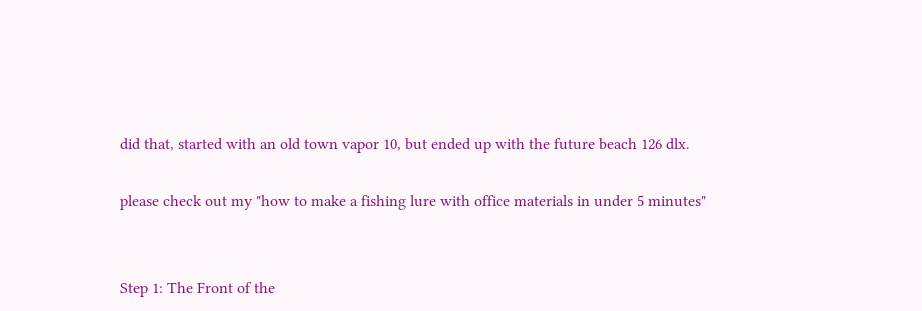did that, started with an old town vapor 10, but ended up with the future beach 126 dlx.

please check out my "how to make a fishing lure with office materials in under 5 minutes"


Step 1: The Front of the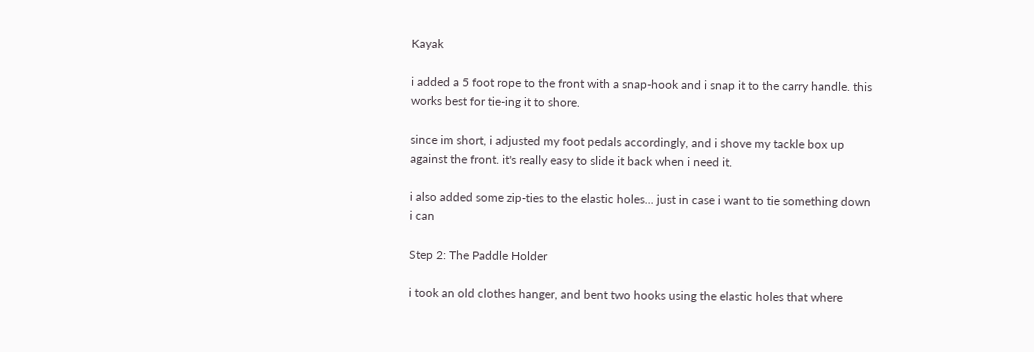Kayak

i added a 5 foot rope to the front with a snap-hook and i snap it to the carry handle. this works best for tie-ing it to shore.

since im short, i adjusted my foot pedals accordingly, and i shove my tackle box up against the front. it's really easy to slide it back when i need it.

i also added some zip-ties to the elastic holes... just in case i want to tie something down i can

Step 2: The Paddle Holder

i took an old clothes hanger, and bent two hooks using the elastic holes that where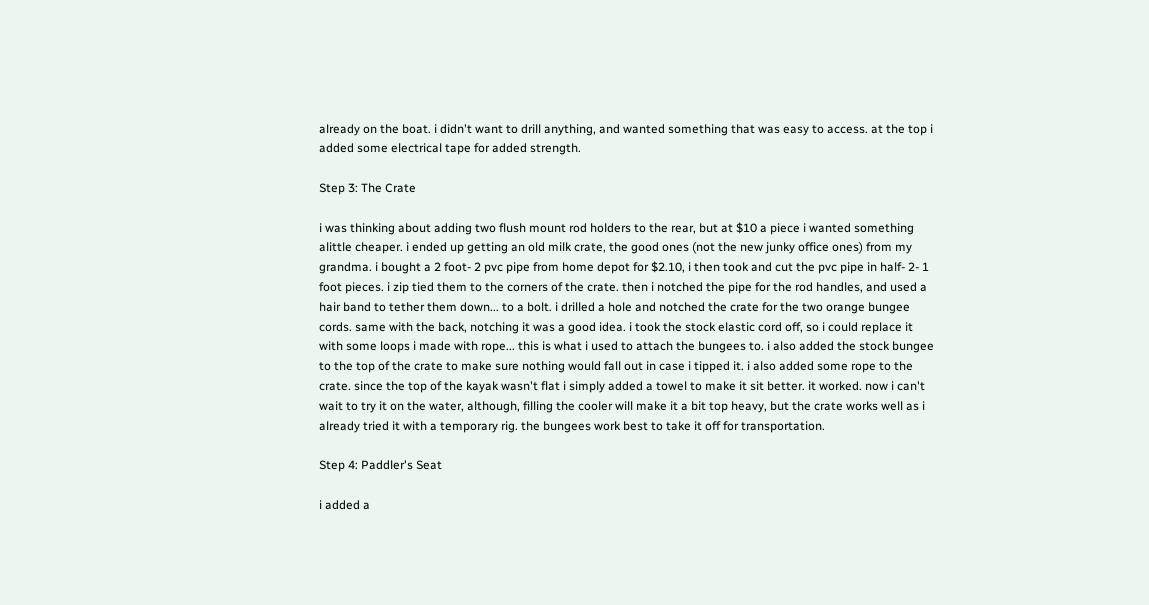already on the boat. i didn't want to drill anything, and wanted something that was easy to access. at the top i added some electrical tape for added strength.

Step 3: The Crate

i was thinking about adding two flush mount rod holders to the rear, but at $10 a piece i wanted something alittle cheaper. i ended up getting an old milk crate, the good ones (not the new junky office ones) from my grandma. i bought a 2 foot- 2 pvc pipe from home depot for $2.10, i then took and cut the pvc pipe in half- 2- 1 foot pieces. i zip tied them to the corners of the crate. then i notched the pipe for the rod handles, and used a hair band to tether them down... to a bolt. i drilled a hole and notched the crate for the two orange bungee cords. same with the back, notching it was a good idea. i took the stock elastic cord off, so i could replace it with some loops i made with rope... this is what i used to attach the bungees to. i also added the stock bungee to the top of the crate to make sure nothing would fall out in case i tipped it. i also added some rope to the crate. since the top of the kayak wasn't flat i simply added a towel to make it sit better. it worked. now i can't wait to try it on the water, although, filling the cooler will make it a bit top heavy, but the crate works well as i already tried it with a temporary rig. the bungees work best to take it off for transportation.

Step 4: Paddler's Seat

i added a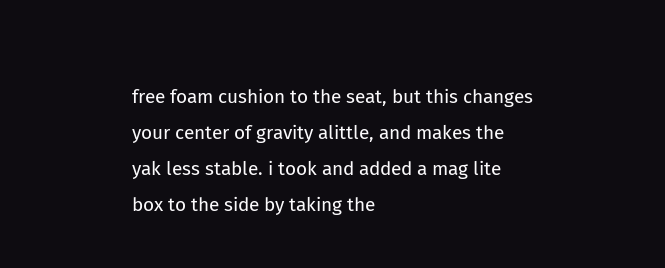free foam cushion to the seat, but this changes your center of gravity alittle, and makes the yak less stable. i took and added a mag lite box to the side by taking the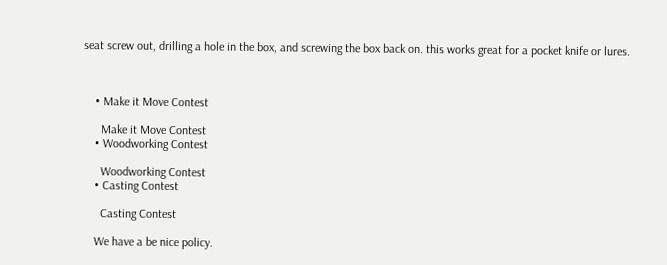seat screw out, drilling a hole in the box, and screwing the box back on. this works great for a pocket knife or lures.



    • Make it Move Contest

      Make it Move Contest
    • Woodworking Contest

      Woodworking Contest
    • Casting Contest

      Casting Contest

    We have a be nice policy.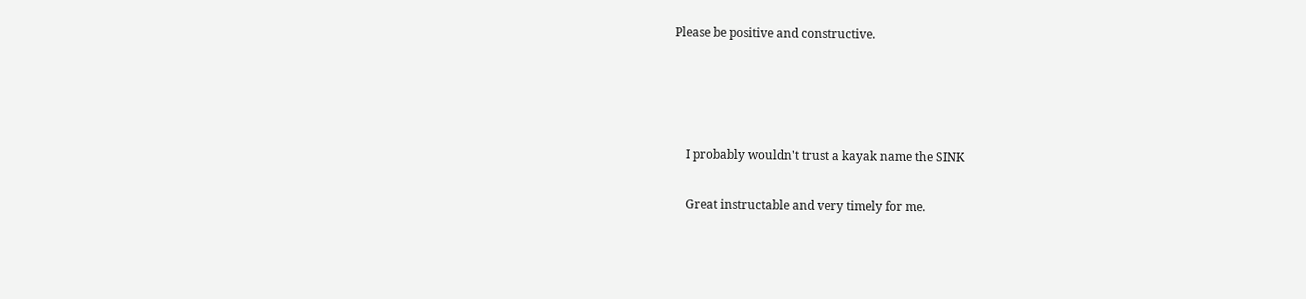Please be positive and constructive.




    I probably wouldn't trust a kayak name the SINK

    Great instructable and very timely for me.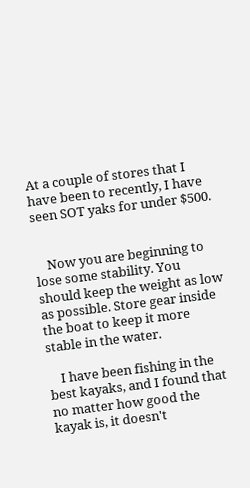At a couple of stores that I have been to recently, I have seen SOT yaks for under $500.


    Now you are beginning to lose some stability. You should keep the weight as low as possible. Store gear inside the boat to keep it more stable in the water.

    I have been fishing in the best kayaks, and I found that no matter how good the kayak is, it doesn't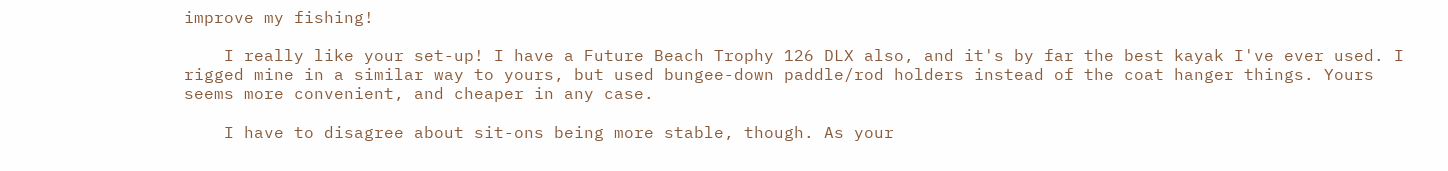improve my fishing!

    I really like your set-up! I have a Future Beach Trophy 126 DLX also, and it's by far the best kayak I've ever used. I rigged mine in a similar way to yours, but used bungee-down paddle/rod holders instead of the coat hanger things. Yours seems more convenient, and cheaper in any case.

    I have to disagree about sit-ons being more stable, though. As your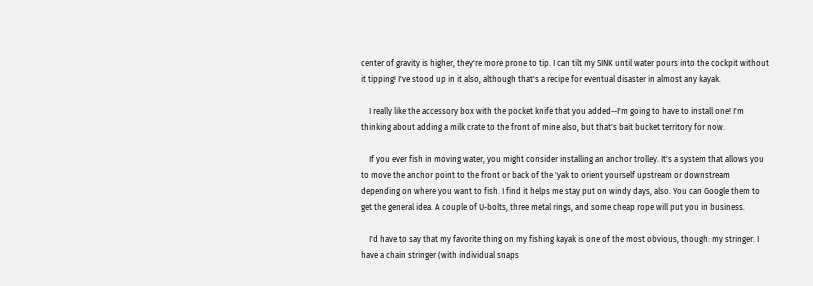center of gravity is higher, they're more prone to tip. I can tilt my SINK until water pours into the cockpit without it tipping! I've stood up in it also, although that's a recipe for eventual disaster in almost any kayak.

    I really like the accessory box with the pocket knife that you added--I'm going to have to install one! I'm thinking about adding a milk crate to the front of mine also, but that's bait bucket territory for now.

    If you ever fish in moving water, you might consider installing an anchor trolley. It's a system that allows you to move the anchor point to the front or back of the 'yak to orient yourself upstream or downstream depending on where you want to fish. I find it helps me stay put on windy days, also. You can Google them to get the general idea. A couple of U-bolts, three metal rings, and some cheap rope will put you in business.

    I'd have to say that my favorite thing on my fishing kayak is one of the most obvious, though: my stringer. I have a chain stringer (with individual snaps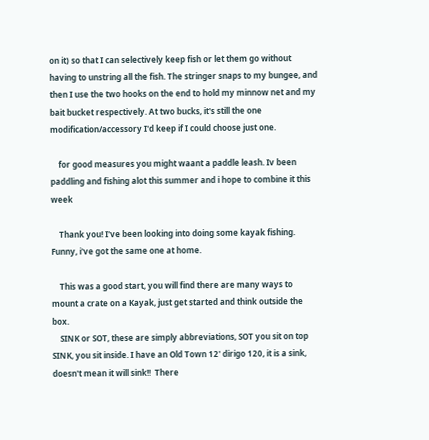on it) so that I can selectively keep fish or let them go without having to unstring all the fish. The stringer snaps to my bungee, and then I use the two hooks on the end to hold my minnow net and my bait bucket respectively. At two bucks, it's still the one modification/accessory I'd keep if I could choose just one.

    for good measures you might waant a paddle leash. Iv been paddling and fishing alot this summer and i hope to combine it this week

    Thank you! I've been looking into doing some kayak fishing. Funny, i've got the same one at home.

    This was a good start, you will find there are many ways to mount a crate on a Kayak, just get started and think outside the box.
    SINK or SOT, these are simply abbreviations, SOT you sit on top SINK, you sit inside. I have an Old Town 12' dirigo 120, it is a sink, doesn't mean it will sink!!  There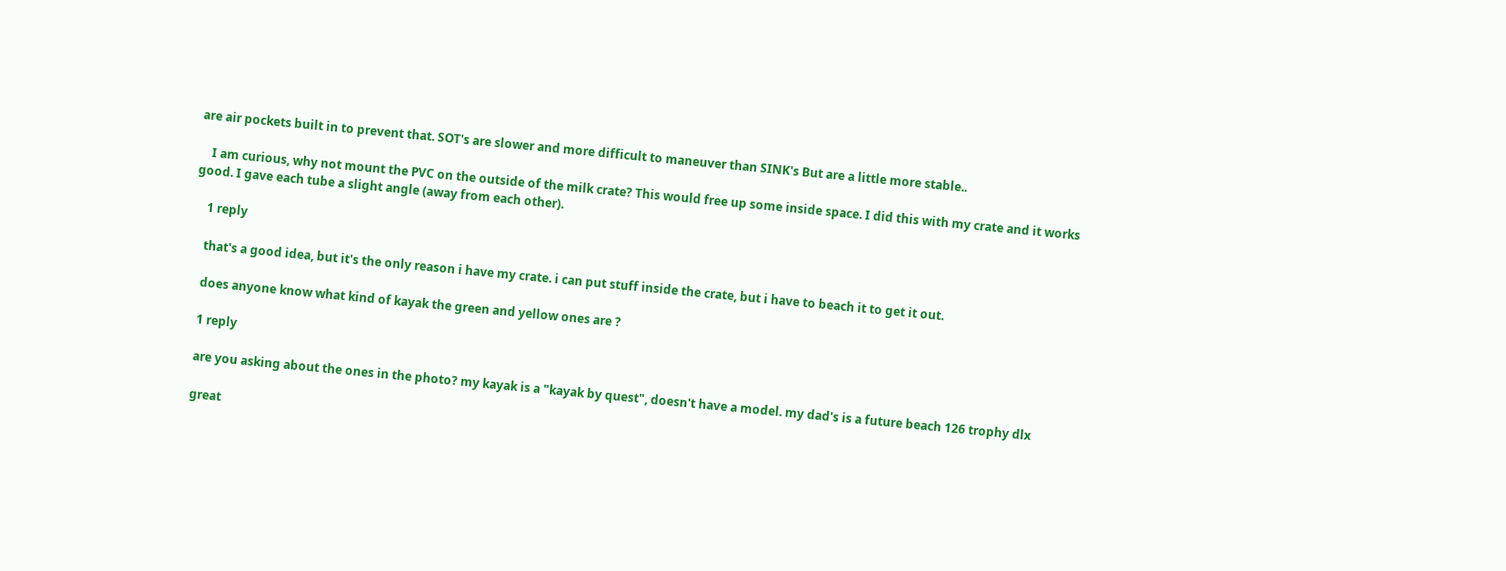are air pockets built in to prevent that. SOT's are slower and more difficult to maneuver than SINK's But are a little more stable..

    I am curious, why not mount the PVC on the outside of the milk crate? This would free up some inside space. I did this with my crate and it works good. I gave each tube a slight angle (away from each other).

    1 reply

    that's a good idea, but it's the only reason i have my crate. i can put stuff inside the crate, but i have to beach it to get it out.

    does anyone know what kind of kayak the green and yellow ones are ?

    1 reply

    are you asking about the ones in the photo? my kayak is a "kayak by quest", doesn't have a model. my dad's is a future beach 126 trophy dlx

    great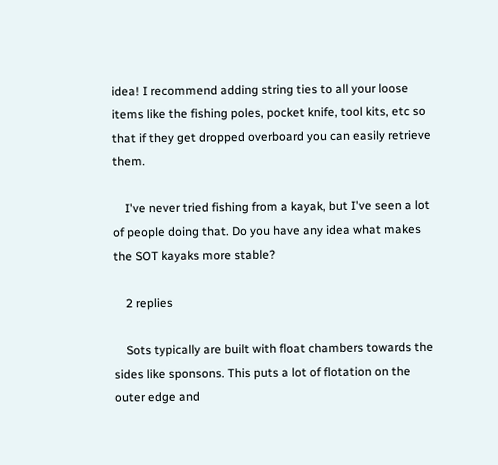idea! I recommend adding string ties to all your loose items like the fishing poles, pocket knife, tool kits, etc so that if they get dropped overboard you can easily retrieve them.

    I've never tried fishing from a kayak, but I've seen a lot of people doing that. Do you have any idea what makes the SOT kayaks more stable?

    2 replies

    Sots typically are built with float chambers towards the sides like sponsons. This puts a lot of flotation on the outer edge and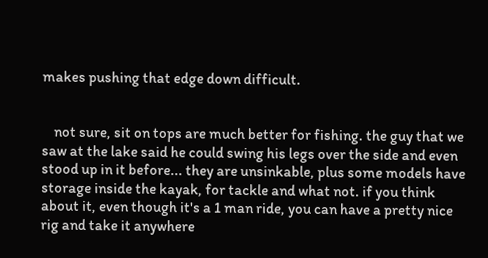makes pushing that edge down difficult.


    not sure, sit on tops are much better for fishing. the guy that we saw at the lake said he could swing his legs over the side and even stood up in it before... they are unsinkable, plus some models have storage inside the kayak, for tackle and what not. if you think about it, even though it's a 1 man ride, you can have a pretty nice rig and take it anywhere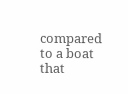compared to a boat that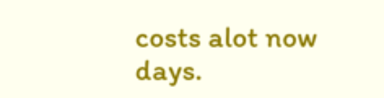costs alot now days.